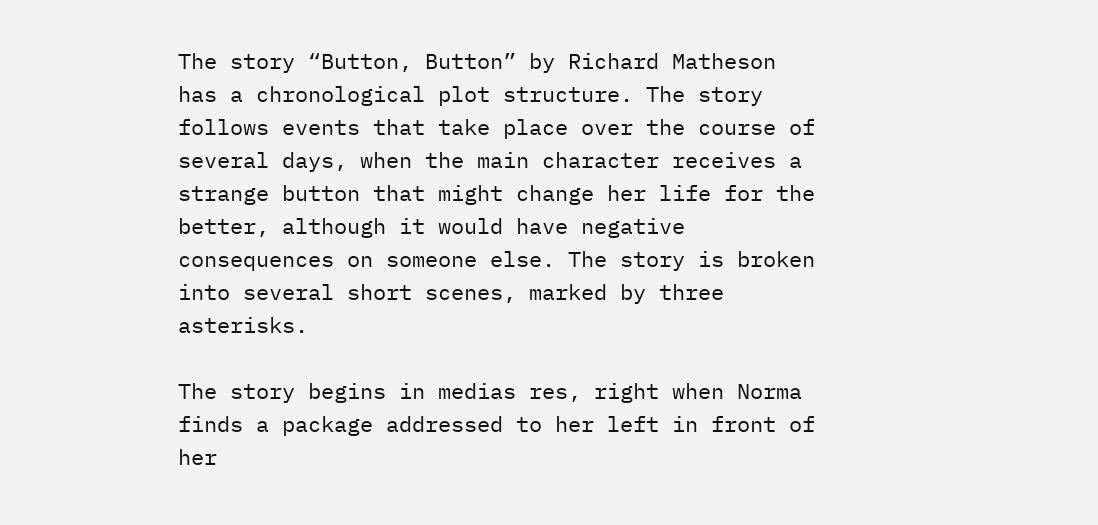The story “Button, Button” by Richard Matheson has a chronological plot structure. The story follows events that take place over the course of several days, when the main character receives a strange button that might change her life for the better, although it would have negative consequences on someone else. The story is broken into several short scenes, marked by three asterisks.

The story begins in medias res, right when Norma finds a package addressed to her left in front of her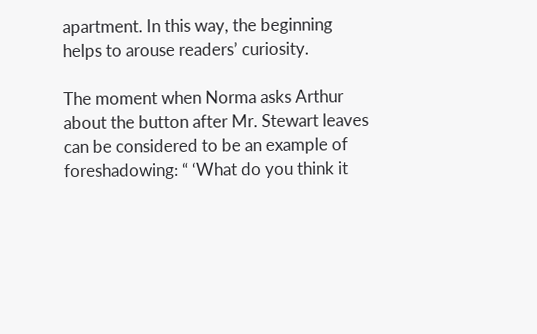apartment. In this way, the beginning helps to arouse readers’ curiosity.

The moment when Norma asks Arthur about the button after Mr. Stewart leaves can be considered to be an example of foreshadowing: “ ‘What do you think it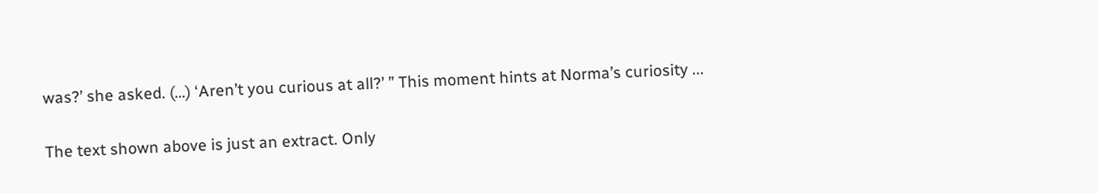was?’ she asked. (…) ‘Aren’t you curious at all?’ ” This moment hints at Norma’s curiosity ...

The text shown above is just an extract. Only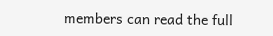members can read the full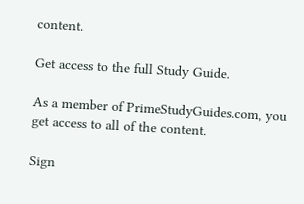content.

Get access to the full Study Guide.

As a member of PrimeStudyGuides.com, you get access to all of the content.

Sign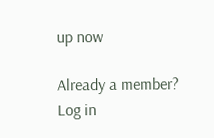up now

Already a member? Log in